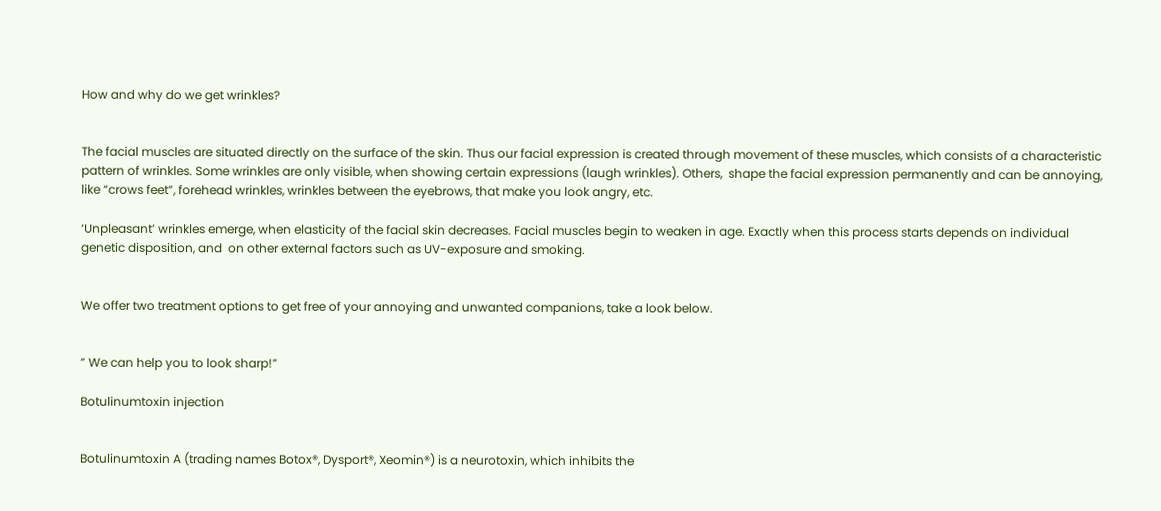How and why do we get wrinkles?


The facial muscles are situated directly on the surface of the skin. Thus our facial expression is created through movement of these muscles, which consists of a characteristic pattern of wrinkles. Some wrinkles are only visible, when showing certain expressions (laugh wrinkles). Others,  shape the facial expression permanently and can be annoying, like “crows feet”, forehead wrinkles, wrinkles between the eyebrows, that make you look angry, etc.

‘Unpleasant’ wrinkles emerge, when elasticity of the facial skin decreases. Facial muscles begin to weaken in age. Exactly when this process starts depends on individual genetic disposition, and  on other external factors such as UV-exposure and smoking.


We offer two treatment options to get free of your annoying and unwanted companions, take a look below.


” We can help you to look sharp!”

Botulinumtoxin injection


Botulinumtoxin A (trading names Botox®, Dysport®, Xeomin®) is a neurotoxin, which inhibits the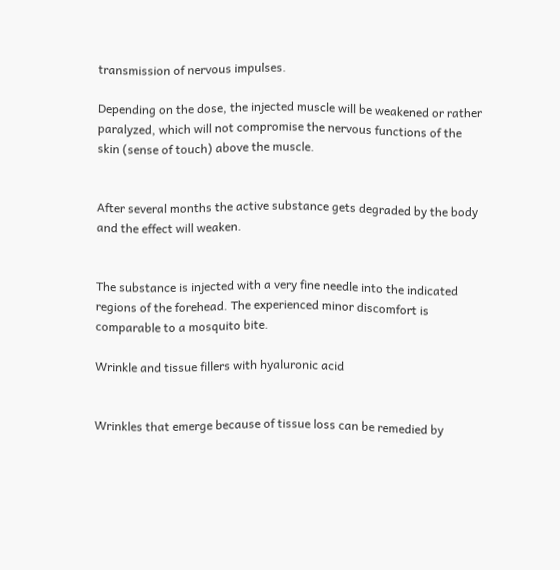transmission of nervous impulses.

Depending on the dose, the injected muscle will be weakened or rather paralyzed, which will not compromise the nervous functions of the skin (sense of touch) above the muscle.


After several months the active substance gets degraded by the body and the effect will weaken.


The substance is injected with a very fine needle into the indicated regions of the forehead. The experienced minor discomfort is comparable to a mosquito bite.

Wrinkle and tissue fillers with hyaluronic acid


Wrinkles that emerge because of tissue loss can be remedied by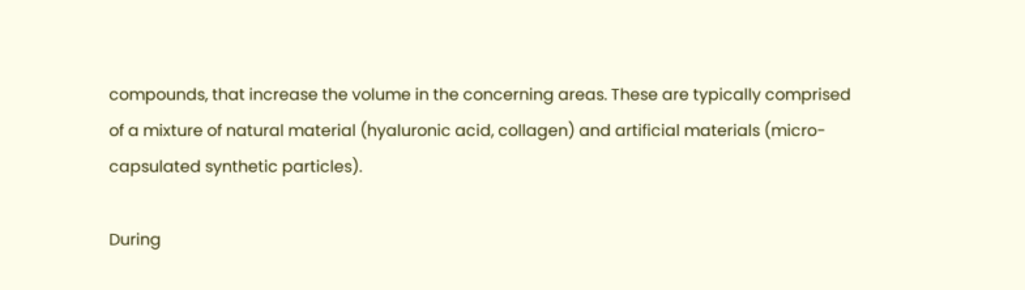compounds, that increase the volume in the concerning areas. These are typically comprised of a mixture of natural material (hyaluronic acid, collagen) and artificial materials (micro-capsulated synthetic particles).

During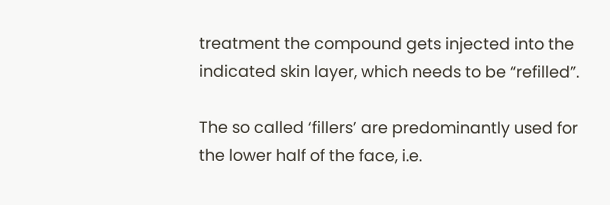treatment the compound gets injected into the indicated skin layer, which needs to be “refilled”.

The so called ‘fillers’ are predominantly used for the lower half of the face, i.e.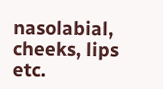nasolabial, cheeks, lips etc.